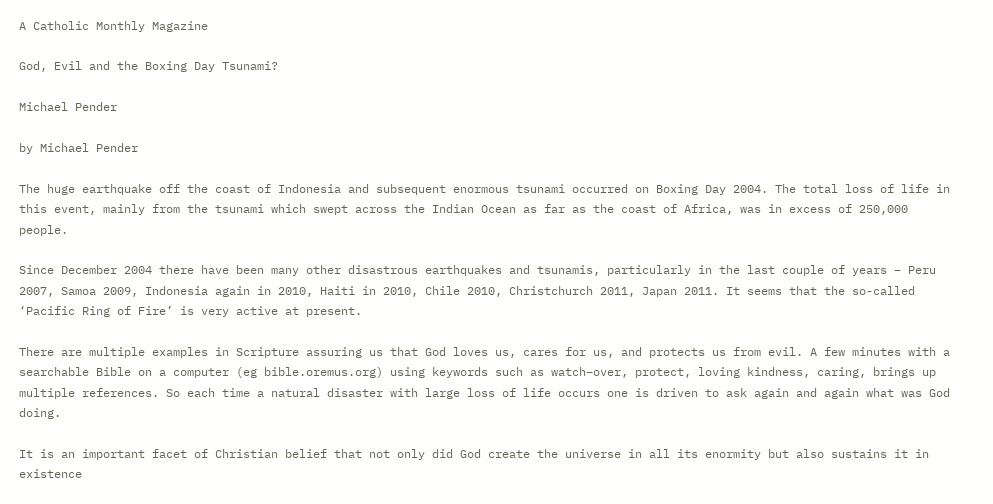A Catholic Monthly Magazine

God, Evil and the Boxing Day Tsunami?

Michael Pender

by Michael Pender

The huge earthquake off the coast of Indonesia and subsequent enormous tsunami occurred on Boxing Day 2004. The total loss of life in this event, mainly from the tsunami which swept across the Indian Ocean as far as the coast of Africa, was in excess of 250,000 people.

Since December 2004 there have been many other disastrous earthquakes and tsunamis, particularly in the last couple of years – Peru 2007, Samoa 2009, Indonesia again in 2010, Haiti in 2010, Chile 2010, Christchurch 2011, Japan 2011. It seems that the so-called ‘Pacific Ring of Fire’ is very active at present.

There are multiple examples in Scripture assuring us that God loves us, cares for us, and protects us from evil. A few minutes with a searchable Bible on a computer (eg bible.oremus.org) using keywords such as watch–over, protect, loving kindness, caring, brings up multiple references. So each time a natural disaster with large loss of life occurs one is driven to ask again and again what was God doing.

It is an important facet of Christian belief that not only did God create the universe in all its enormity but also sustains it in existence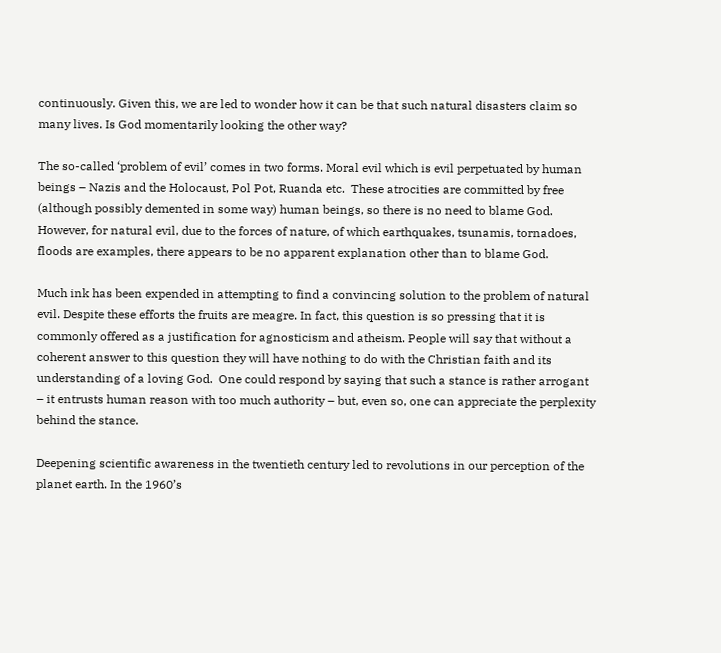continuously. Given this, we are led to wonder how it can be that such natural disasters claim so many lives. Is God momentarily looking the other way?

The so-called ‘problem of evil’ comes in two forms. Moral evil which is evil perpetuated by human beings – Nazis and the Holocaust, Pol Pot, Ruanda etc.  These atrocities are committed by free (although possibly demented in some way) human beings, so there is no need to blame God. However, for natural evil, due to the forces of nature, of which earthquakes, tsunamis, tornadoes, floods are examples, there appears to be no apparent explanation other than to blame God.

Much ink has been expended in attempting to find a convincing solution to the problem of natural evil. Despite these efforts the fruits are meagre. In fact, this question is so pressing that it is commonly offered as a justification for agnosticism and atheism. People will say that without a coherent answer to this question they will have nothing to do with the Christian faith and its understanding of a loving God.  One could respond by saying that such a stance is rather arrogant – it entrusts human reason with too much authority – but, even so, one can appreciate the perplexity behind the stance.

Deepening scientific awareness in the twentieth century led to revolutions in our perception of the planet earth. In the 1960’s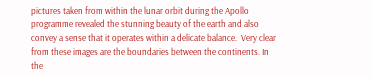pictures taken from within the lunar orbit during the Apollo programme revealed the stunning beauty of the earth and also convey a sense that it operates within a delicate balance.  Very clear from these images are the boundaries between the continents. In the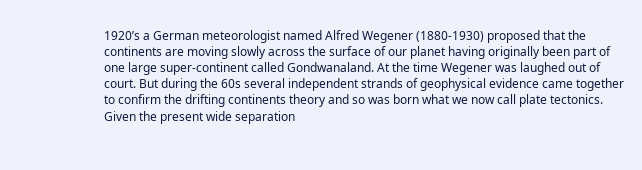1920’s a German meteorologist named Alfred Wegener (1880-1930) proposed that the continents are moving slowly across the surface of our planet having originally been part of one large super-continent called Gondwanaland. At the time Wegener was laughed out of court. But during the 60s several independent strands of geophysical evidence came together to confirm the drifting continents theory and so was born what we now call plate tectonics. Given the present wide separation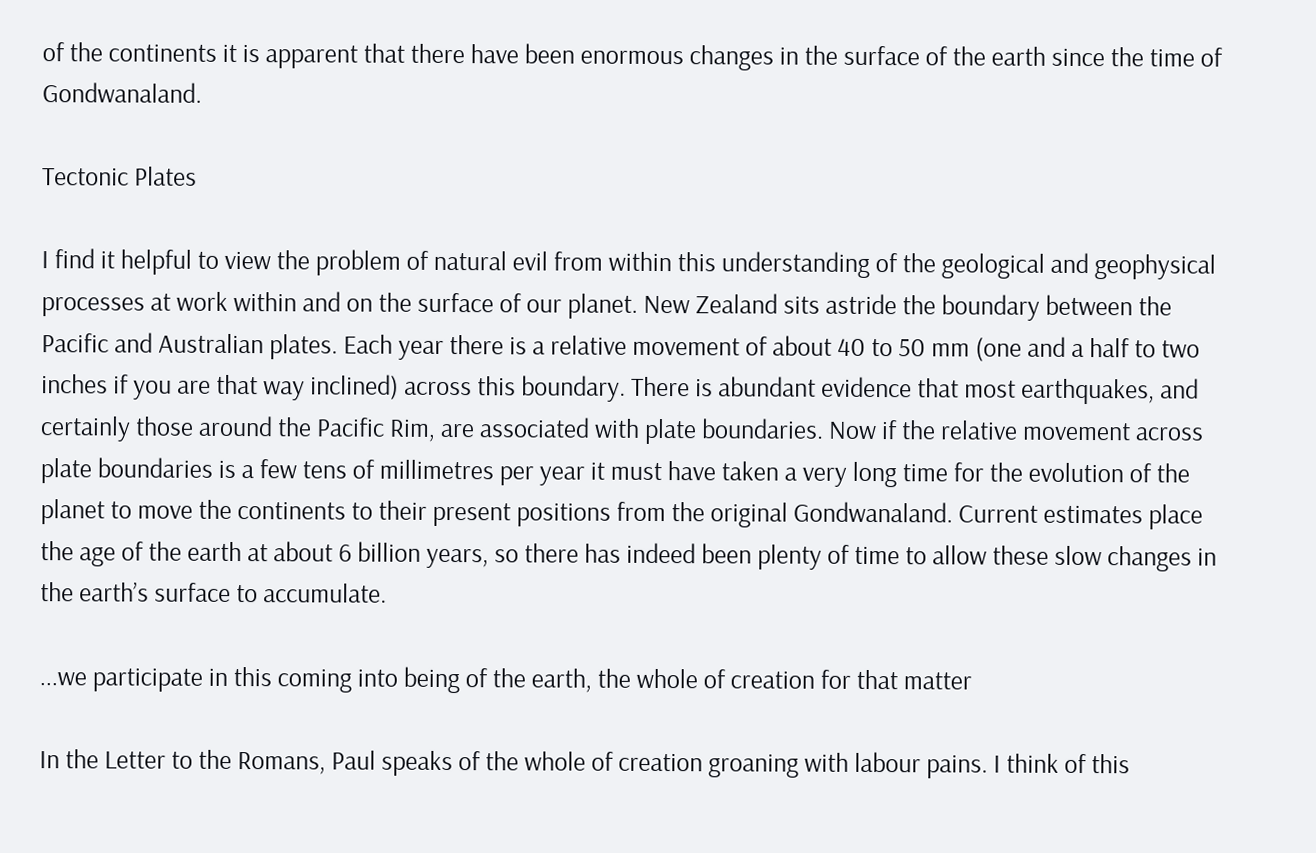of the continents it is apparent that there have been enormous changes in the surface of the earth since the time of Gondwanaland.

Tectonic Plates

I find it helpful to view the problem of natural evil from within this understanding of the geological and geophysical processes at work within and on the surface of our planet. New Zealand sits astride the boundary between the Pacific and Australian plates. Each year there is a relative movement of about 40 to 50 mm (one and a half to two inches if you are that way inclined) across this boundary. There is abundant evidence that most earthquakes, and certainly those around the Pacific Rim, are associated with plate boundaries. Now if the relative movement across plate boundaries is a few tens of millimetres per year it must have taken a very long time for the evolution of the planet to move the continents to their present positions from the original Gondwanaland. Current estimates place the age of the earth at about 6 billion years, so there has indeed been plenty of time to allow these slow changes in the earth’s surface to accumulate.

...we participate in this coming into being of the earth, the whole of creation for that matter

In the Letter to the Romans, Paul speaks of the whole of creation groaning with labour pains. I think of this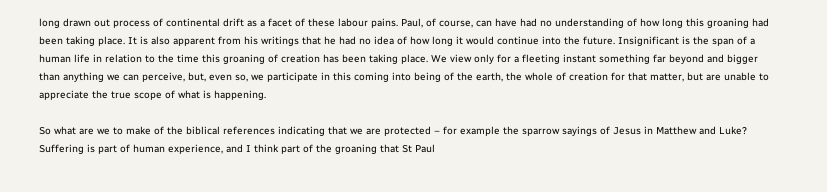long drawn out process of continental drift as a facet of these labour pains. Paul, of course, can have had no understanding of how long this groaning had been taking place. It is also apparent from his writings that he had no idea of how long it would continue into the future. Insignificant is the span of a human life in relation to the time this groaning of creation has been taking place. We view only for a fleeting instant something far beyond and bigger than anything we can perceive, but, even so, we participate in this coming into being of the earth, the whole of creation for that matter, but are unable to appreciate the true scope of what is happening.

So what are we to make of the biblical references indicating that we are protected – for example the sparrow sayings of Jesus in Matthew and Luke?  Suffering is part of human experience, and I think part of the groaning that St Paul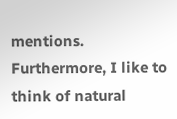mentions. Furthermore, I like to think of natural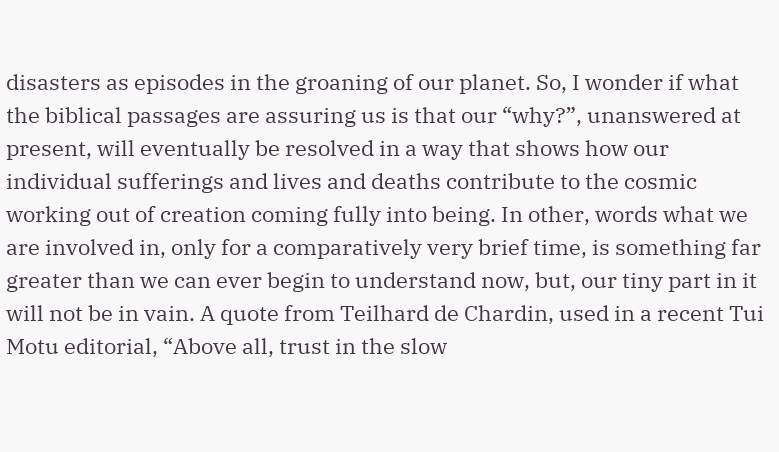disasters as episodes in the groaning of our planet. So, I wonder if what the biblical passages are assuring us is that our “why?”, unanswered at present, will eventually be resolved in a way that shows how our individual sufferings and lives and deaths contribute to the cosmic working out of creation coming fully into being. In other, words what we are involved in, only for a comparatively very brief time, is something far greater than we can ever begin to understand now, but, our tiny part in it will not be in vain. A quote from Teilhard de Chardin, used in a recent Tui Motu editorial, “Above all, trust in the slow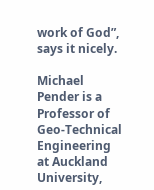work of God”, says it nicely.

Michael Pender is a Professor of Geo-Technical Engineering at Auckland University,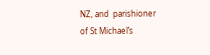NZ, and  parishioner of St Michael’s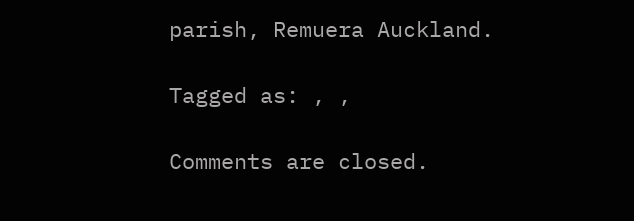parish, Remuera Auckland.

Tagged as: , ,

Comments are closed.